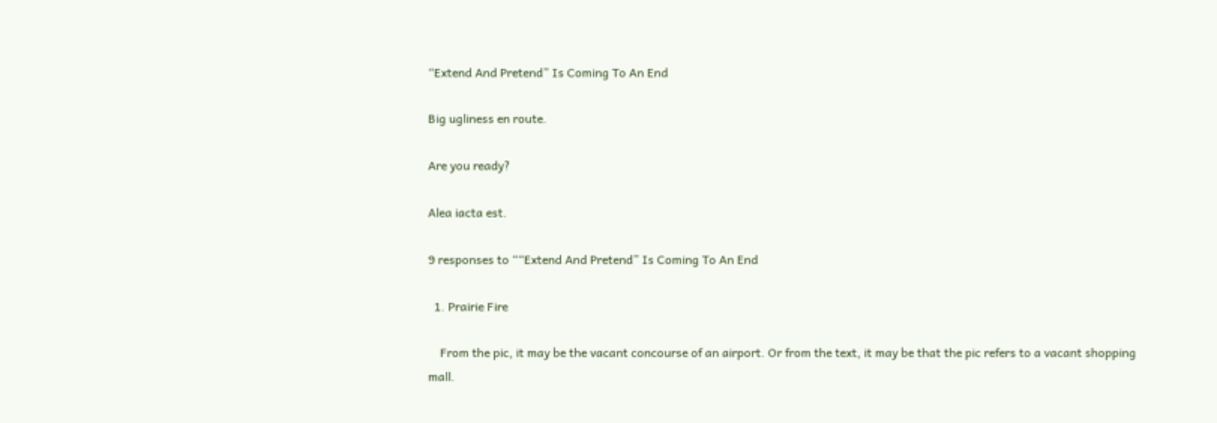“Extend And Pretend” Is Coming To An End

Big ugliness en route.

Are you ready?

Alea iacta est.

9 responses to ““Extend And Pretend” Is Coming To An End

  1. Prairie Fire

    From the pic, it may be the vacant concourse of an airport. Or from the text, it may be that the pic refers to a vacant shopping mall.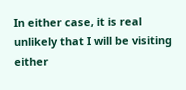In either case, it is real unlikely that I will be visiting either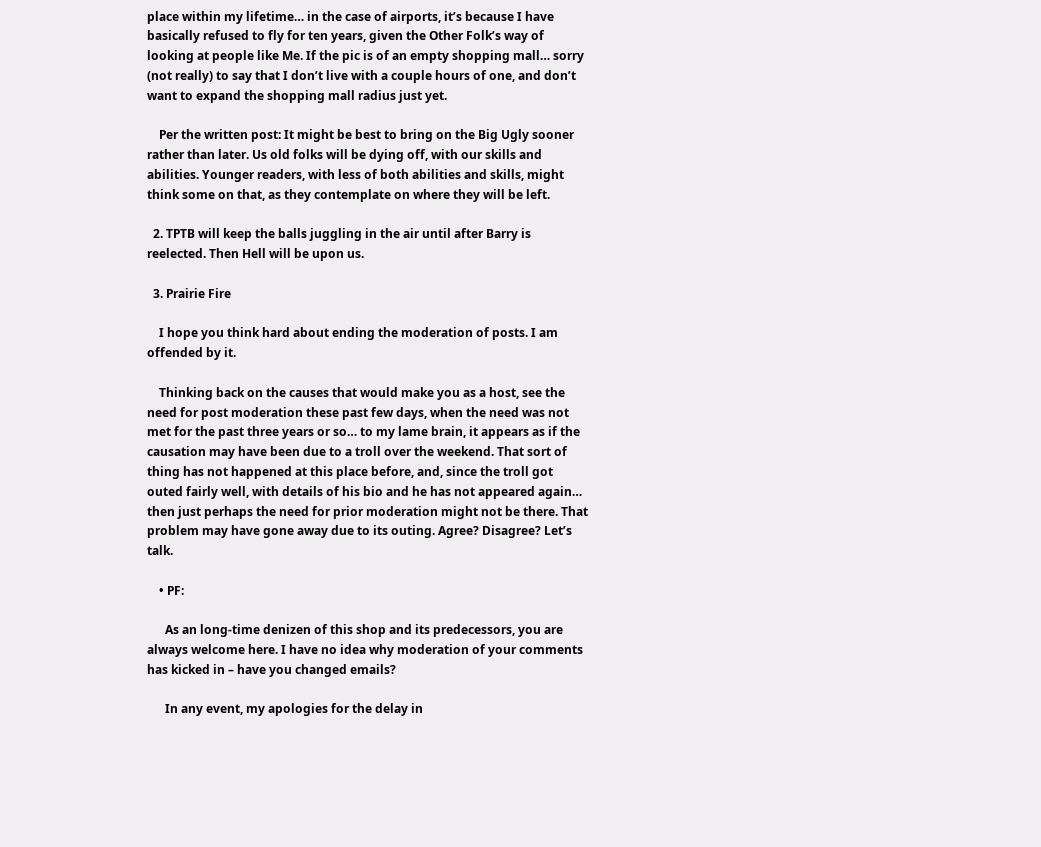place within my lifetime… in the case of airports, it’s because I have basically refused to fly for ten years, given the Other Folk’s way of looking at people like Me. If the pic is of an empty shopping mall… sorry (not really) to say that I don’t live with a couple hours of one, and don’t want to expand the shopping mall radius just yet.

    Per the written post: It might be best to bring on the Big Ugly sooner rather than later. Us old folks will be dying off, with our skills and abilities. Younger readers, with less of both abilities and skills, might think some on that, as they contemplate on where they will be left.

  2. TPTB will keep the balls juggling in the air until after Barry is reelected. Then Hell will be upon us.

  3. Prairie Fire

    I hope you think hard about ending the moderation of posts. I am offended by it.

    Thinking back on the causes that would make you as a host, see the need for post moderation these past few days, when the need was not met for the past three years or so… to my lame brain, it appears as if the causation may have been due to a troll over the weekend. That sort of thing has not happened at this place before, and, since the troll got outed fairly well, with details of his bio and he has not appeared again… then just perhaps the need for prior moderation might not be there. That problem may have gone away due to its outing. Agree? Disagree? Let’s talk.

    • PF:

      As an long-time denizen of this shop and its predecessors, you are always welcome here. I have no idea why moderation of your comments has kicked in – have you changed emails?

      In any event, my apologies for the delay in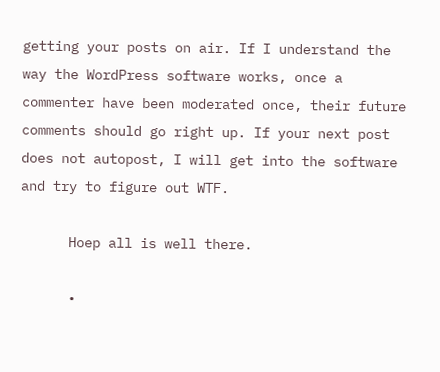getting your posts on air. If I understand the way the WordPress software works, once a commenter have been moderated once, their future comments should go right up. If your next post does not autopost, I will get into the software and try to figure out WTF.

      Hoep all is well there.

      •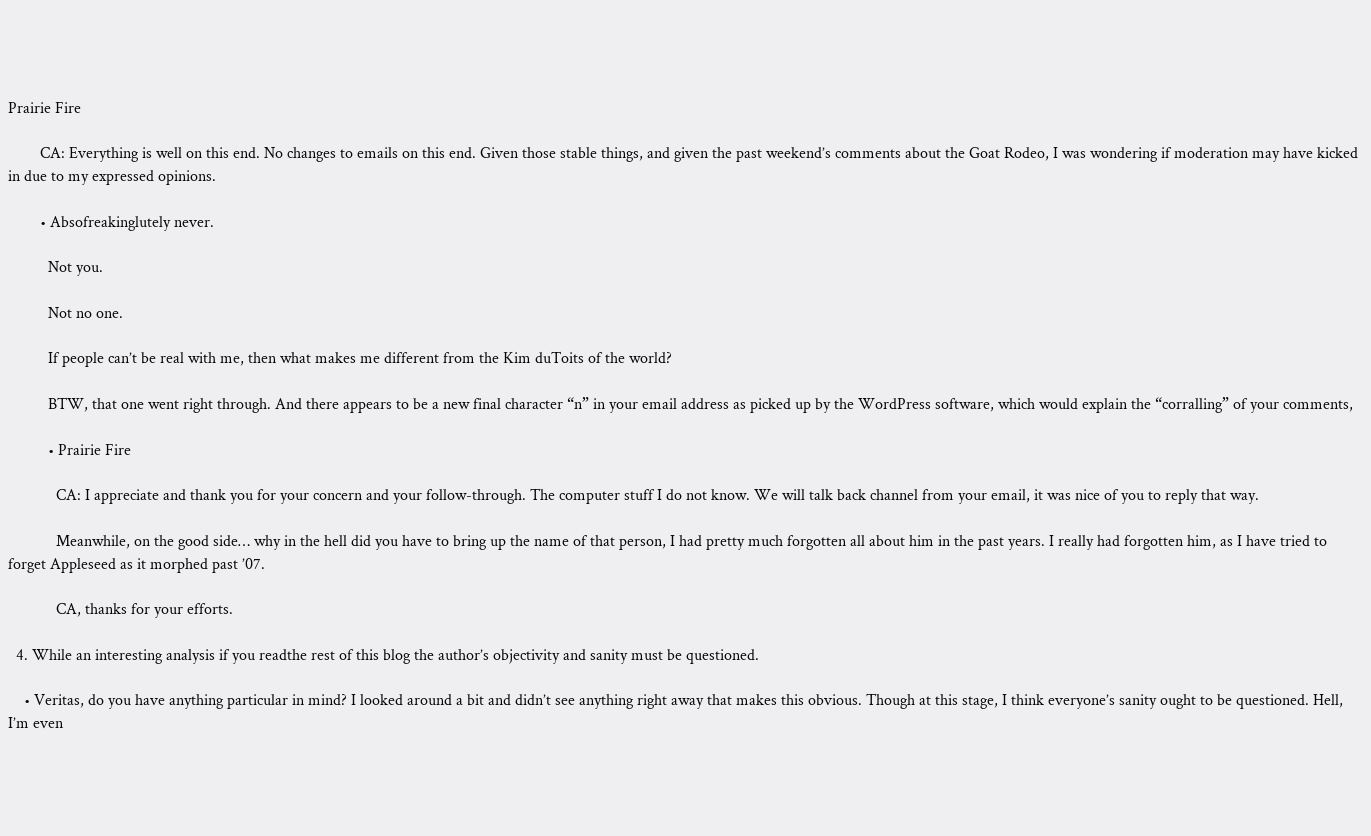Prairie Fire

        CA: Everything is well on this end. No changes to emails on this end. Given those stable things, and given the past weekend’s comments about the Goat Rodeo, I was wondering if moderation may have kicked in due to my expressed opinions.

        • Absofreakinglutely never.

          Not you.

          Not no one.

          If people can’t be real with me, then what makes me different from the Kim duToits of the world?

          BTW, that one went right through. And there appears to be a new final character “n” in your email address as picked up by the WordPress software, which would explain the “corralling” of your comments,

          • Prairie Fire

            CA: I appreciate and thank you for your concern and your follow-through. The computer stuff I do not know. We will talk back channel from your email, it was nice of you to reply that way.

            Meanwhile, on the good side… why in the hell did you have to bring up the name of that person, I had pretty much forgotten all about him in the past years. I really had forgotten him, as I have tried to forget Appleseed as it morphed past ’07.

            CA, thanks for your efforts.

  4. While an interesting analysis if you readthe rest of this blog the author’s objectivity and sanity must be questioned.

    • Veritas, do you have anything particular in mind? I looked around a bit and didn’t see anything right away that makes this obvious. Though at this stage, I think everyone’s sanity ought to be questioned. Hell, I’m even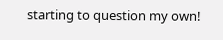starting to question my own!